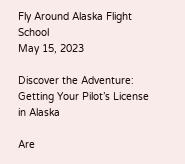Fly Around Alaska Flight School
May 15, 2023

Discover the Adventure: Getting Your Pilot’s License in Alaska

Are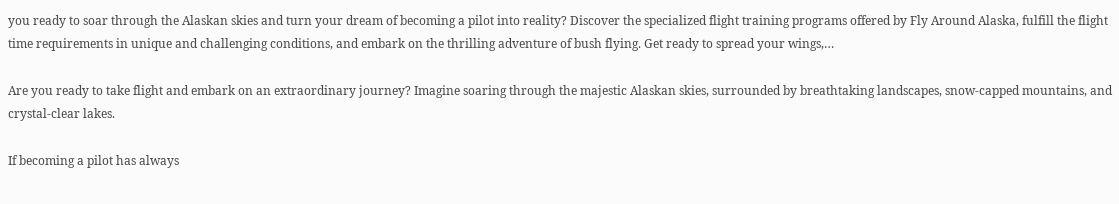you ready to soar through the Alaskan skies and turn your dream of becoming a pilot into reality? Discover the specialized flight training programs offered by Fly Around Alaska, fulfill the flight time requirements in unique and challenging conditions, and embark on the thrilling adventure of bush flying. Get ready to spread your wings,…

Are you ready to take flight and embark on an extraordinary journey? Imagine soaring through the majestic Alaskan skies, surrounded by breathtaking landscapes, snow-capped mountains, and crystal-clear lakes.

If becoming a pilot has always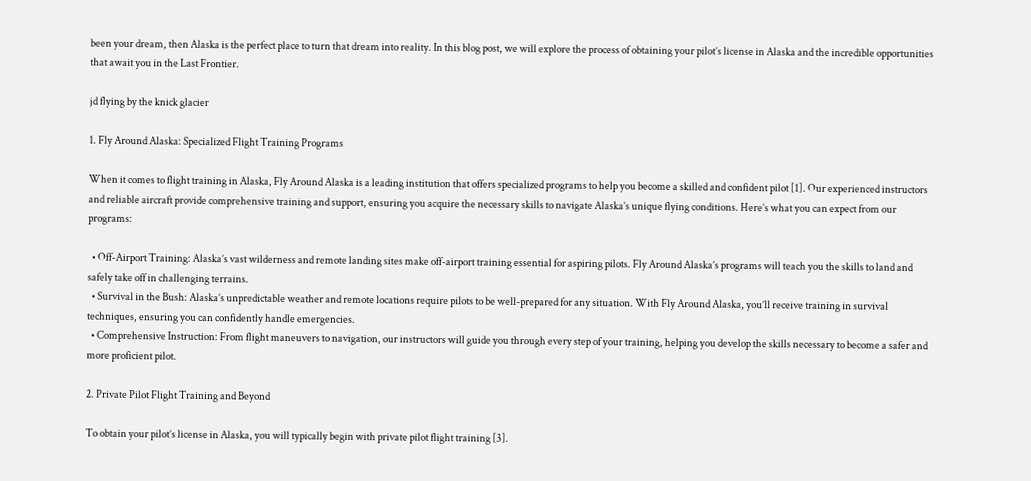been your dream, then Alaska is the perfect place to turn that dream into reality. In this blog post, we will explore the process of obtaining your pilot’s license in Alaska and the incredible opportunities that await you in the Last Frontier.

jd flying by the knick glacier

1. Fly Around Alaska: Specialized Flight Training Programs

When it comes to flight training in Alaska, Fly Around Alaska is a leading institution that offers specialized programs to help you become a skilled and confident pilot [1]. Our experienced instructors and reliable aircraft provide comprehensive training and support, ensuring you acquire the necessary skills to navigate Alaska’s unique flying conditions. Here’s what you can expect from our programs:

  • Off-Airport Training: Alaska’s vast wilderness and remote landing sites make off-airport training essential for aspiring pilots. Fly Around Alaska’s programs will teach you the skills to land and safely take off in challenging terrains.
  • Survival in the Bush: Alaska’s unpredictable weather and remote locations require pilots to be well-prepared for any situation. With Fly Around Alaska, you’ll receive training in survival techniques, ensuring you can confidently handle emergencies.
  • Comprehensive Instruction: From flight maneuvers to navigation, our instructors will guide you through every step of your training, helping you develop the skills necessary to become a safer and more proficient pilot.

2. Private Pilot Flight Training and Beyond

To obtain your pilot’s license in Alaska, you will typically begin with private pilot flight training [3].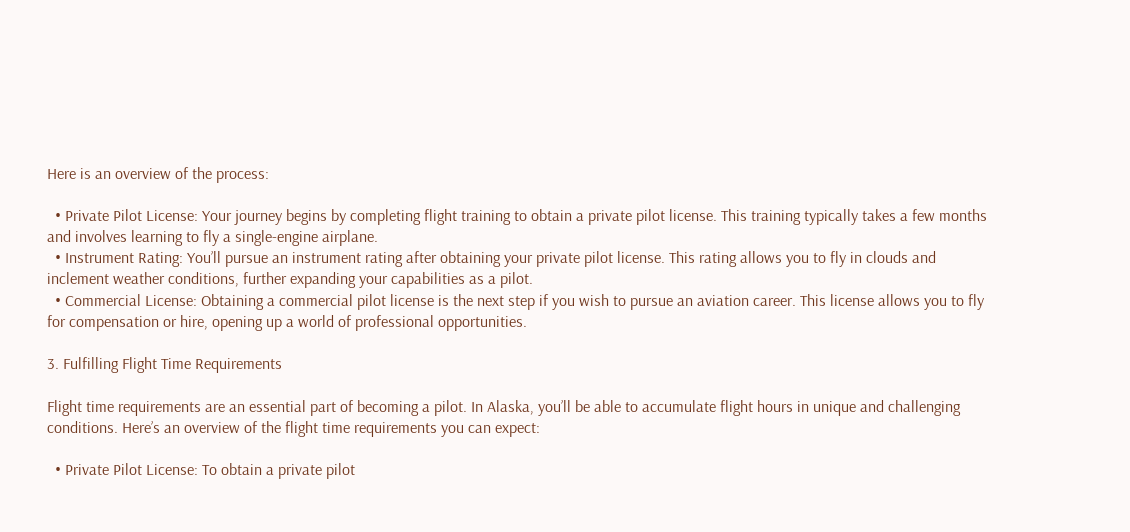Here is an overview of the process:

  • Private Pilot License: Your journey begins by completing flight training to obtain a private pilot license. This training typically takes a few months and involves learning to fly a single-engine airplane.
  • Instrument Rating: You’ll pursue an instrument rating after obtaining your private pilot license. This rating allows you to fly in clouds and inclement weather conditions, further expanding your capabilities as a pilot.
  • Commercial License: Obtaining a commercial pilot license is the next step if you wish to pursue an aviation career. This license allows you to fly for compensation or hire, opening up a world of professional opportunities.

3. Fulfilling Flight Time Requirements

Flight time requirements are an essential part of becoming a pilot. In Alaska, you’ll be able to accumulate flight hours in unique and challenging conditions. Here’s an overview of the flight time requirements you can expect:

  • Private Pilot License: To obtain a private pilot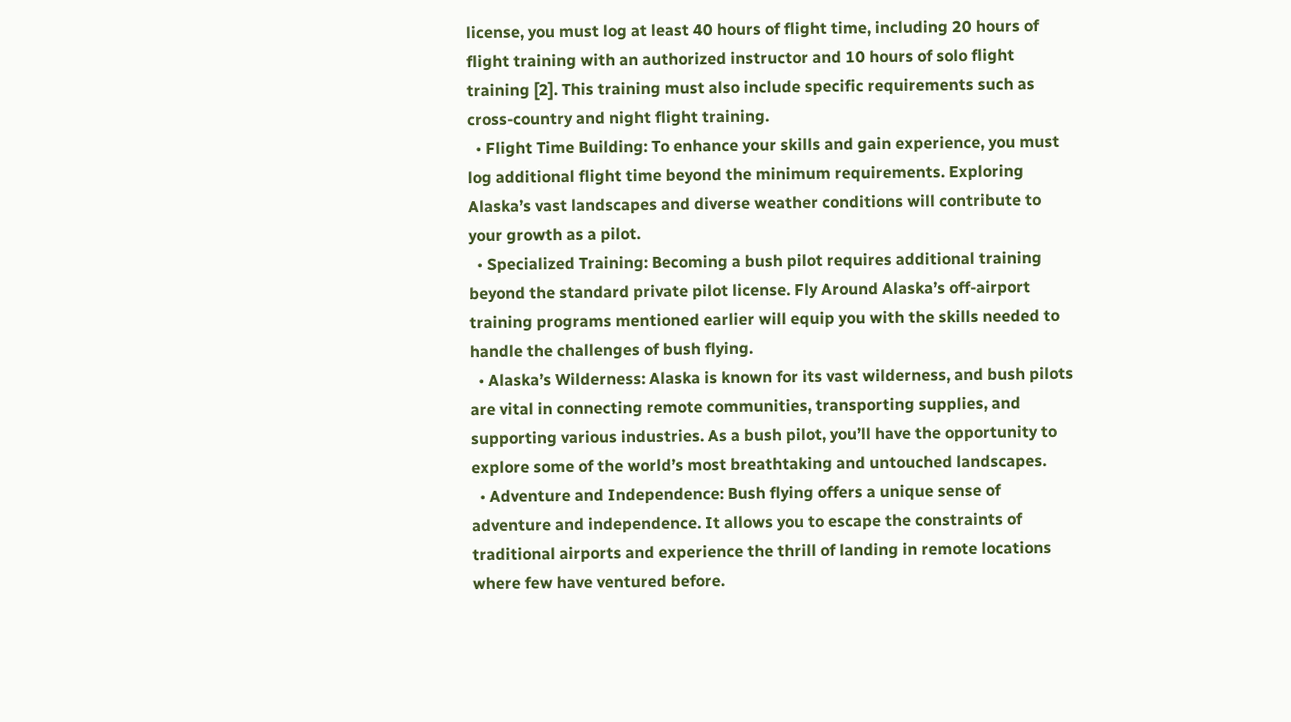license, you must log at least 40 hours of flight time, including 20 hours of flight training with an authorized instructor and 10 hours of solo flight training [2]. This training must also include specific requirements such as cross-country and night flight training.
  • Flight Time Building: To enhance your skills and gain experience, you must log additional flight time beyond the minimum requirements. Exploring Alaska’s vast landscapes and diverse weather conditions will contribute to your growth as a pilot.
  • Specialized Training: Becoming a bush pilot requires additional training beyond the standard private pilot license. Fly Around Alaska’s off-airport training programs mentioned earlier will equip you with the skills needed to handle the challenges of bush flying.
  • Alaska’s Wilderness: Alaska is known for its vast wilderness, and bush pilots are vital in connecting remote communities, transporting supplies, and supporting various industries. As a bush pilot, you’ll have the opportunity to explore some of the world’s most breathtaking and untouched landscapes.
  • Adventure and Independence: Bush flying offers a unique sense of adventure and independence. It allows you to escape the constraints of traditional airports and experience the thrill of landing in remote locations where few have ventured before.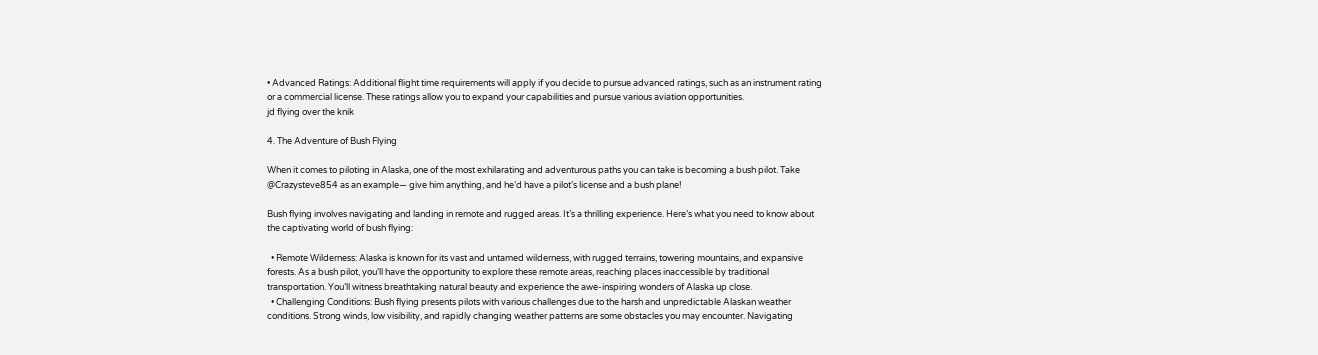• Advanced Ratings: Additional flight time requirements will apply if you decide to pursue advanced ratings, such as an instrument rating or a commercial license. These ratings allow you to expand your capabilities and pursue various aviation opportunities.
jd flying over the knik

4. The Adventure of Bush Flying

When it comes to piloting in Alaska, one of the most exhilarating and adventurous paths you can take is becoming a bush pilot. Take @Crazysteve854 as an example— give him anything, and he’d have a pilot’s license and a bush plane!

Bush flying involves navigating and landing in remote and rugged areas. It’s a thrilling experience. Here’s what you need to know about the captivating world of bush flying:

  • Remote Wilderness: Alaska is known for its vast and untamed wilderness, with rugged terrains, towering mountains, and expansive forests. As a bush pilot, you’ll have the opportunity to explore these remote areas, reaching places inaccessible by traditional transportation. You’ll witness breathtaking natural beauty and experience the awe-inspiring wonders of Alaska up close.
  • Challenging Conditions: Bush flying presents pilots with various challenges due to the harsh and unpredictable Alaskan weather conditions. Strong winds, low visibility, and rapidly changing weather patterns are some obstacles you may encounter. Navigating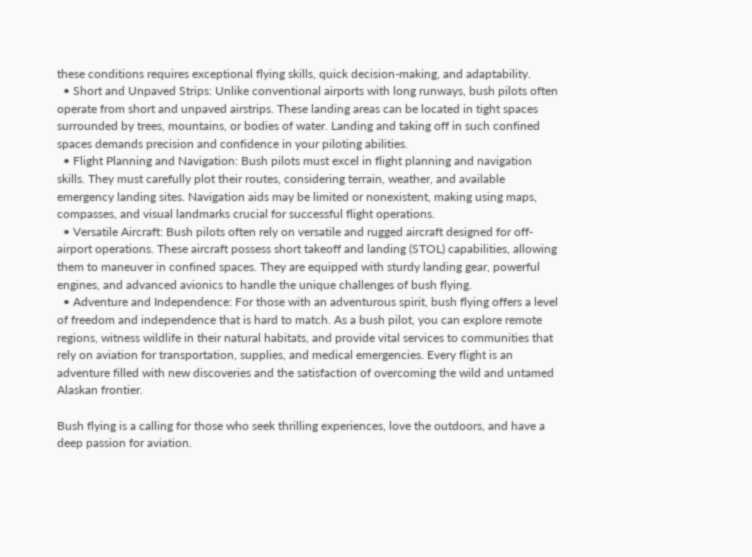these conditions requires exceptional flying skills, quick decision-making, and adaptability.
  • Short and Unpaved Strips: Unlike conventional airports with long runways, bush pilots often operate from short and unpaved airstrips. These landing areas can be located in tight spaces surrounded by trees, mountains, or bodies of water. Landing and taking off in such confined spaces demands precision and confidence in your piloting abilities.
  • Flight Planning and Navigation: Bush pilots must excel in flight planning and navigation skills. They must carefully plot their routes, considering terrain, weather, and available emergency landing sites. Navigation aids may be limited or nonexistent, making using maps, compasses, and visual landmarks crucial for successful flight operations.
  • Versatile Aircraft: Bush pilots often rely on versatile and rugged aircraft designed for off-airport operations. These aircraft possess short takeoff and landing (STOL) capabilities, allowing them to maneuver in confined spaces. They are equipped with sturdy landing gear, powerful engines, and advanced avionics to handle the unique challenges of bush flying.
  • Adventure and Independence: For those with an adventurous spirit, bush flying offers a level of freedom and independence that is hard to match. As a bush pilot, you can explore remote regions, witness wildlife in their natural habitats, and provide vital services to communities that rely on aviation for transportation, supplies, and medical emergencies. Every flight is an adventure filled with new discoveries and the satisfaction of overcoming the wild and untamed Alaskan frontier.

Bush flying is a calling for those who seek thrilling experiences, love the outdoors, and have a deep passion for aviation.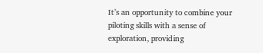It’s an opportunity to combine your piloting skills with a sense of exploration, providing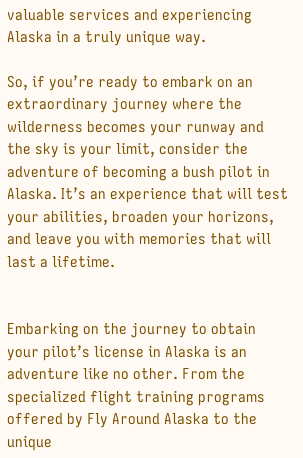valuable services and experiencing Alaska in a truly unique way.

So, if you’re ready to embark on an extraordinary journey where the wilderness becomes your runway and the sky is your limit, consider the adventure of becoming a bush pilot in Alaska. It’s an experience that will test your abilities, broaden your horizons, and leave you with memories that will last a lifetime.


Embarking on the journey to obtain your pilot’s license in Alaska is an adventure like no other. From the specialized flight training programs offered by Fly Around Alaska to the unique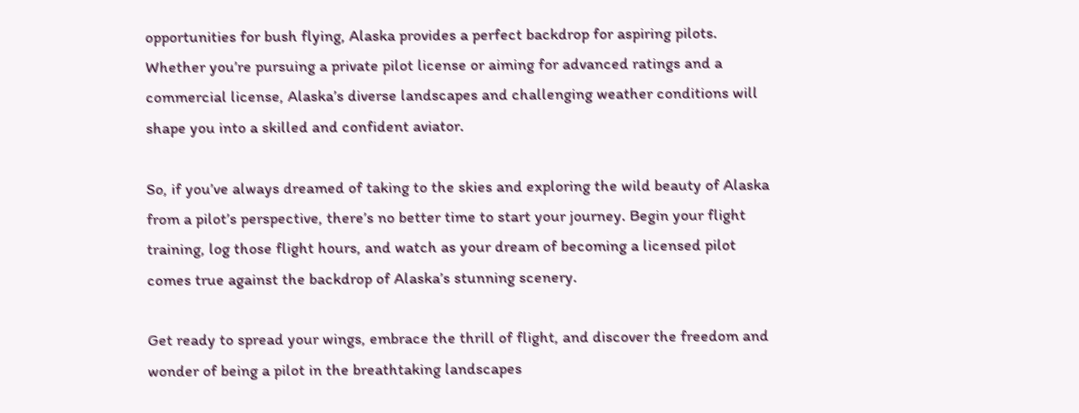opportunities for bush flying, Alaska provides a perfect backdrop for aspiring pilots. Whether you’re pursuing a private pilot license or aiming for advanced ratings and a commercial license, Alaska’s diverse landscapes and challenging weather conditions will shape you into a skilled and confident aviator.

So, if you’ve always dreamed of taking to the skies and exploring the wild beauty of Alaska from a pilot’s perspective, there’s no better time to start your journey. Begin your flight training, log those flight hours, and watch as your dream of becoming a licensed pilot comes true against the backdrop of Alaska’s stunning scenery.

Get ready to spread your wings, embrace the thrill of flight, and discover the freedom and wonder of being a pilot in the breathtaking landscapes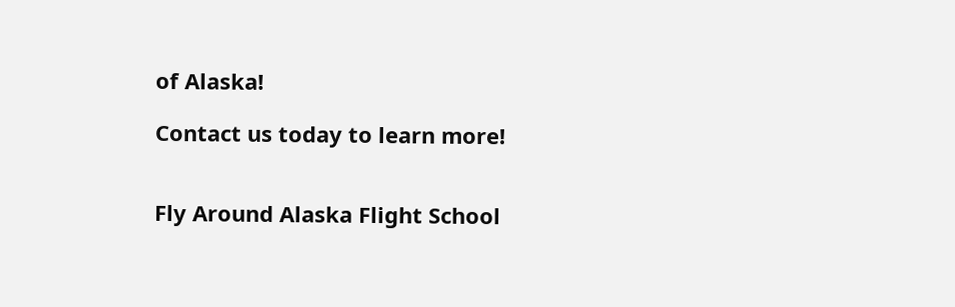of Alaska!

Contact us today to learn more!


Fly Around Alaska Flight School